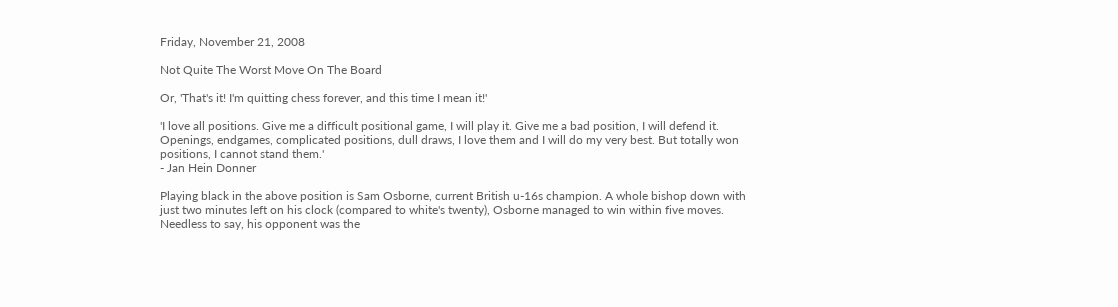Friday, November 21, 2008

Not Quite The Worst Move On The Board

Or, 'That's it! I'm quitting chess forever, and this time I mean it!'

'I love all positions. Give me a difficult positional game, I will play it. Give me a bad position, I will defend it. Openings, endgames, complicated positions, dull draws, I love them and I will do my very best. But totally won positions, I cannot stand them.'
- Jan Hein Donner

Playing black in the above position is Sam Osborne, current British u-16s champion. A whole bishop down with just two minutes left on his clock (compared to white's twenty), Osborne managed to win within five moves. Needless to say, his opponent was the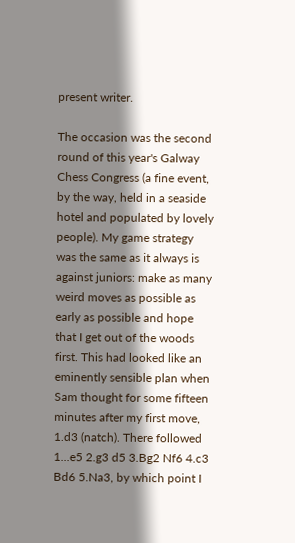present writer.

The occasion was the second round of this year's Galway Chess Congress (a fine event, by the way, held in a seaside hotel and populated by lovely people). My game strategy was the same as it always is against juniors: make as many weird moves as possible as early as possible and hope that I get out of the woods first. This had looked like an eminently sensible plan when Sam thought for some fifteen minutes after my first move, 1.d3 (natch). There followed 1...e5 2.g3 d5 3.Bg2 Nf6 4.c3 Bd6 5.Na3, by which point I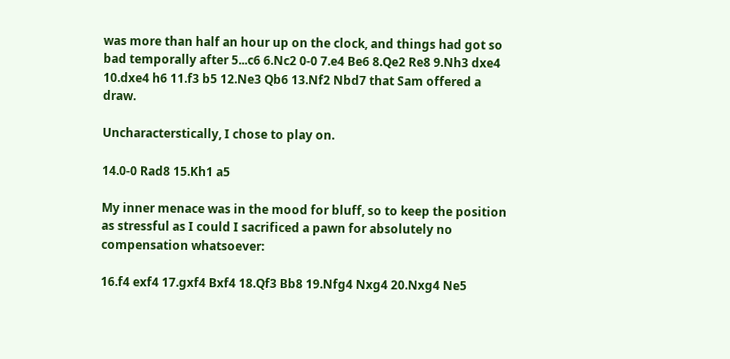was more than half an hour up on the clock, and things had got so bad temporally after 5...c6 6.Nc2 0-0 7.e4 Be6 8.Qe2 Re8 9.Nh3 dxe4 10.dxe4 h6 11.f3 b5 12.Ne3 Qb6 13.Nf2 Nbd7 that Sam offered a draw.

Uncharacterstically, I chose to play on.

14.0-0 Rad8 15.Kh1 a5

My inner menace was in the mood for bluff, so to keep the position as stressful as I could I sacrificed a pawn for absolutely no compensation whatsoever:

16.f4 exf4 17.gxf4 Bxf4 18.Qf3 Bb8 19.Nfg4 Nxg4 20.Nxg4 Ne5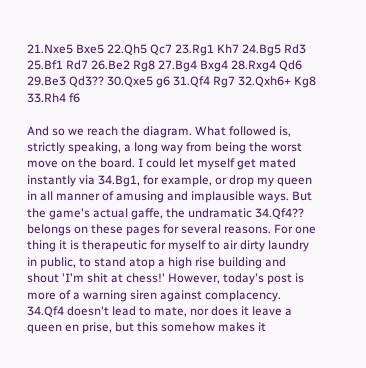21.Nxe5 Bxe5 22.Qh5 Qc7 23.Rg1 Kh7 24.Bg5 Rd3 25.Bf1 Rd7 26.Be2 Rg8 27.Bg4 Bxg4 28.Rxg4 Qd6 29.Be3 Qd3?? 30.Qxe5 g6 31.Qf4 Rg7 32.Qxh6+ Kg8 33.Rh4 f6

And so we reach the diagram. What followed is, strictly speaking, a long way from being the worst move on the board. I could let myself get mated instantly via 34.Bg1, for example, or drop my queen in all manner of amusing and implausible ways. But the game's actual gaffe, the undramatic 34.Qf4?? belongs on these pages for several reasons. For one thing it is therapeutic for myself to air dirty laundry in public, to stand atop a high rise building and shout 'I'm shit at chess!' However, today's post is more of a warning siren against complacency. 34.Qf4 doesn't lead to mate, nor does it leave a queen en prise, but this somehow makes it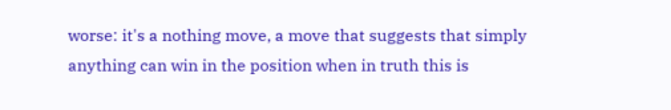worse: it's a nothing move, a move that suggests that simply anything can win in the position when in truth this is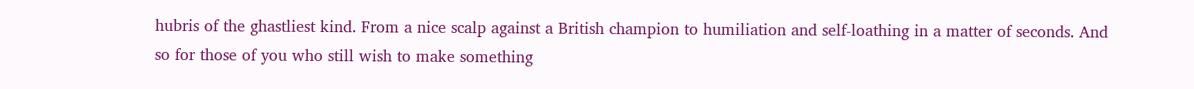hubris of the ghastliest kind. From a nice scalp against a British champion to humiliation and self-loathing in a matter of seconds. And so for those of you who still wish to make something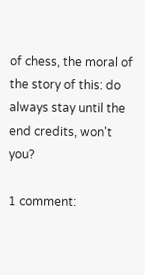of chess, the moral of the story of this: do always stay until the end credits, won't you?

1 comment: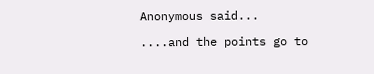Anonymous said...

....and the points go to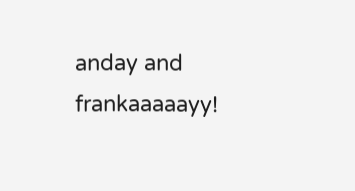anday and frankaaaaayy!